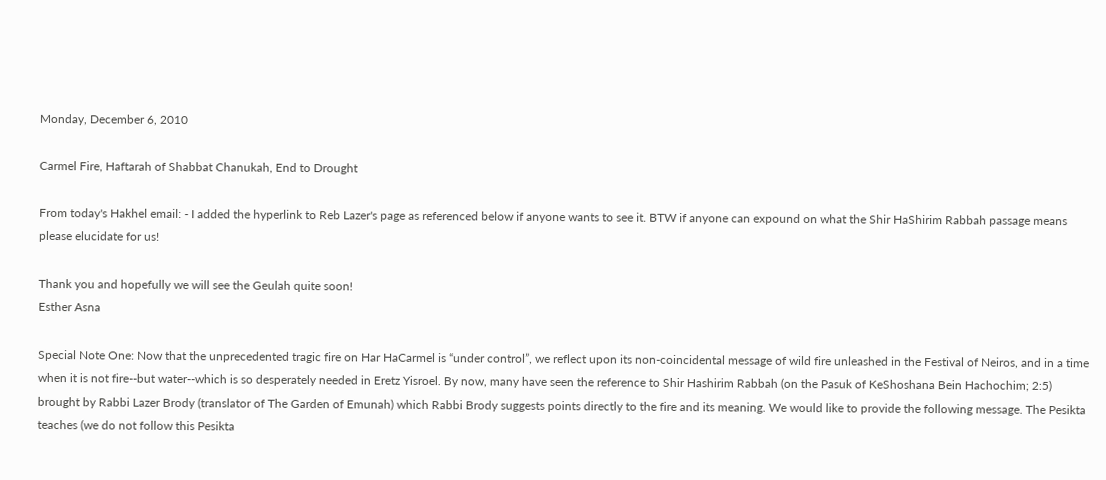Monday, December 6, 2010

Carmel Fire, Haftarah of Shabbat Chanukah, End to Drought

From today's Hakhel email: - I added the hyperlink to Reb Lazer's page as referenced below if anyone wants to see it. BTW if anyone can expound on what the Shir HaShirim Rabbah passage means please elucidate for us!

Thank you and hopefully we will see the Geulah quite soon!
Esther Asna

Special Note One: Now that the unprecedented tragic fire on Har HaCarmel is “under control”, we reflect upon its non-coincidental message of wild fire unleashed in the Festival of Neiros, and in a time when it is not fire--but water--which is so desperately needed in Eretz Yisroel. By now, many have seen the reference to Shir Hashirim Rabbah (on the Pasuk of KeShoshana Bein Hachochim; 2:5) brought by Rabbi Lazer Brody (translator of The Garden of Emunah) which Rabbi Brody suggests points directly to the fire and its meaning. We would like to provide the following message. The Pesikta teaches (we do not follow this Pesikta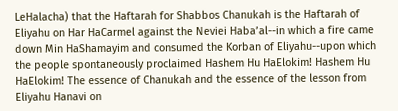LeHalacha) that the Haftarah for Shabbos Chanukah is the Haftarah of Eliyahu on Har HaCarmel against the Neviei Haba’al--in which a fire came down Min HaShamayim and consumed the Korban of Eliyahu--upon which the people spontaneously proclaimed Hashem Hu HaElokim! Hashem Hu HaElokim! The essence of Chanukah and the essence of the lesson from Eliyahu Hanavi on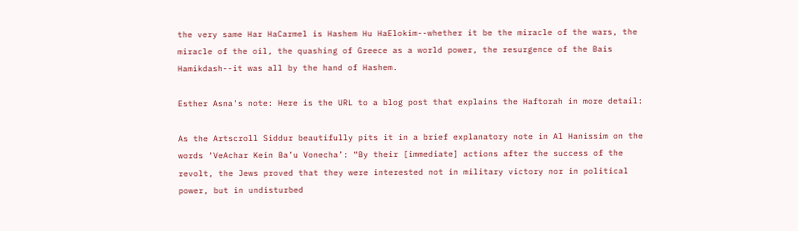the very same Har HaCarmel is Hashem Hu HaElokim--whether it be the miracle of the wars, the miracle of the oil, the quashing of Greece as a world power, the resurgence of the Bais Hamikdash--it was all by the hand of Hashem.

Esther Asna's note: Here is the URL to a blog post that explains the Haftorah in more detail:

As the Artscroll Siddur beautifully pits it in a brief explanatory note in Al Hanissim on the words ‘VeAchar Kein Ba’u Vonecha’: “By their [immediate] actions after the success of the revolt, the Jews proved that they were interested not in military victory nor in political power, but in undisturbed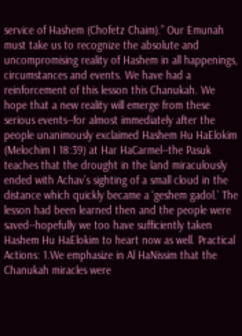service of Hashem (Chofetz Chaim).” Our Emunah must take us to recognize the absolute and uncompromising reality of Hashem in all happenings, circumstances and events. We have had a reinforcement of this lesson this Chanukah. We hope that a new reality will emerge from these serious events--for almost immediately after the people unanimously exclaimed Hashem Hu HaElokim (Melochim I 18:39) at Har HaCarmel--the Pasuk teaches that the drought in the land miraculously ended with Achav’s sighting of a small cloud in the distance which quickly became a ‘geshem gadol.’ The lesson had been learned then and the people were saved--hopefully we too have sufficiently taken Hashem Hu HaElokim to heart now as well. Practical Actions: 1.We emphasize in Al HaNissim that the Chanukah miracles were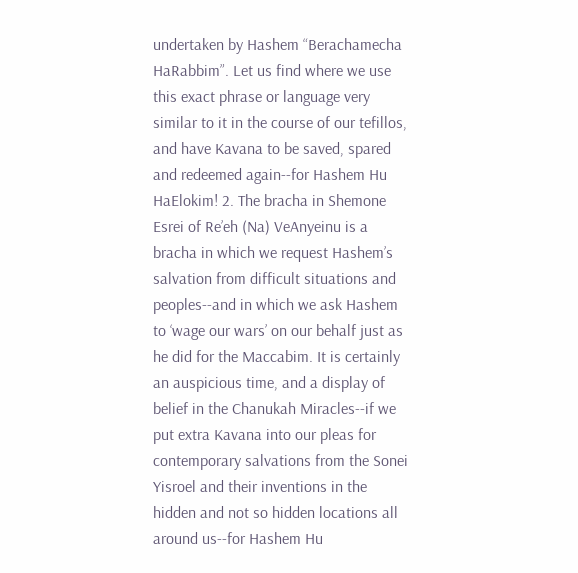undertaken by Hashem “Berachamecha HaRabbim”. Let us find where we use this exact phrase or language very similar to it in the course of our tefillos, and have Kavana to be saved, spared and redeemed again--for Hashem Hu HaElokim! 2. The bracha in Shemone Esrei of Re’eh (Na) VeAnyeinu is a bracha in which we request Hashem’s salvation from difficult situations and peoples--and in which we ask Hashem to ‘wage our wars’ on our behalf just as he did for the Maccabim. It is certainly an auspicious time, and a display of belief in the Chanukah Miracles--if we put extra Kavana into our pleas for contemporary salvations from the Sonei Yisroel and their inventions in the hidden and not so hidden locations all around us--for Hashem Hu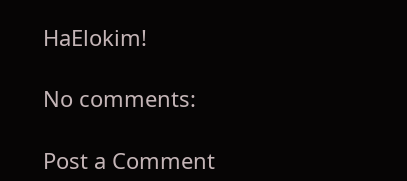HaElokim!

No comments:

Post a Comment